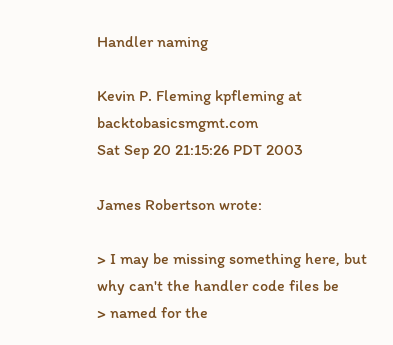Handler naming

Kevin P. Fleming kpfleming at backtobasicsmgmt.com
Sat Sep 20 21:15:26 PDT 2003

James Robertson wrote:

> I may be missing something here, but why can't the handler code files be
> named for the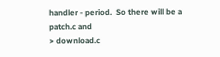handler - period.  So there will be a patch.c and
> download.c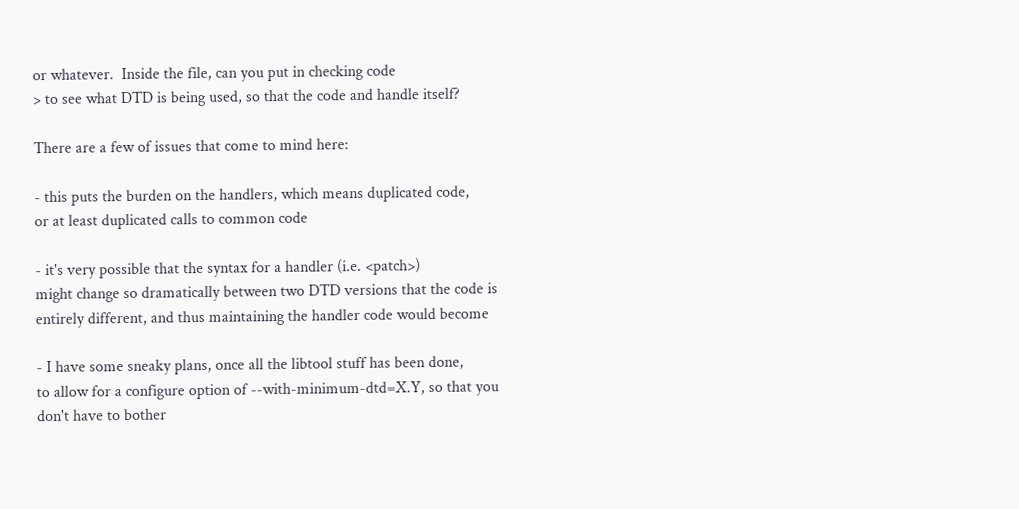or whatever.  Inside the file, can you put in checking code
> to see what DTD is being used, so that the code and handle itself?

There are a few of issues that come to mind here:

- this puts the burden on the handlers, which means duplicated code,
or at least duplicated calls to common code

- it's very possible that the syntax for a handler (i.e. <patch>)
might change so dramatically between two DTD versions that the code is
entirely different, and thus maintaining the handler code would become

- I have some sneaky plans, once all the libtool stuff has been done,
to allow for a configure option of --with-minimum-dtd=X.Y, so that you
don't have to bother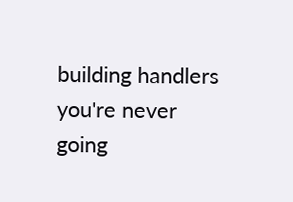building handlers you're never going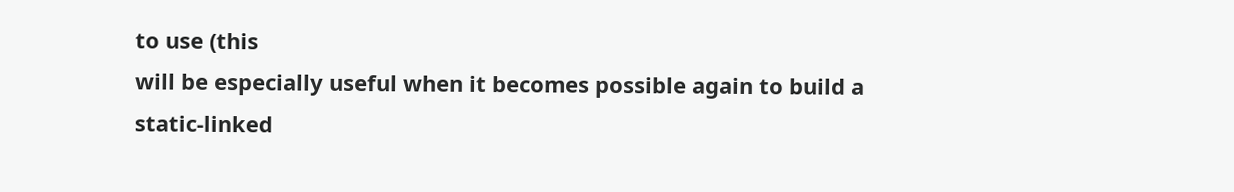to use (this
will be especially useful when it becomes possible again to build a
static-linked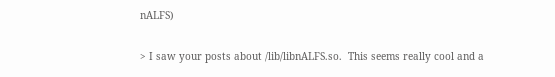nALFS)

> I saw your posts about /lib/libnALFS.so.  This seems really cool and a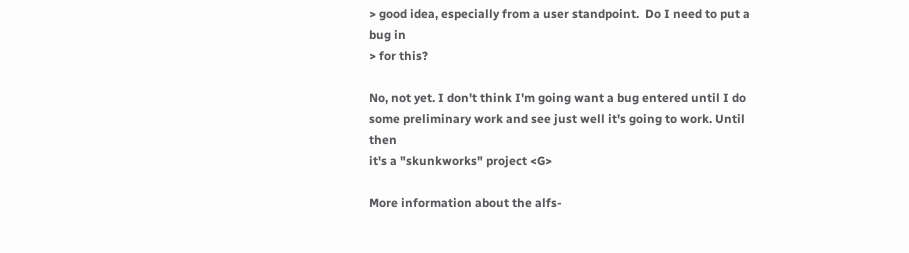> good idea, especially from a user standpoint.  Do I need to put a bug in
> for this?

No, not yet. I don't think I'm going want a bug entered until I do
some preliminary work and see just well it's going to work. Until then
it's a "skunkworks" project <G>

More information about the alfs-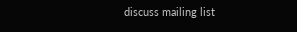discuss mailing list